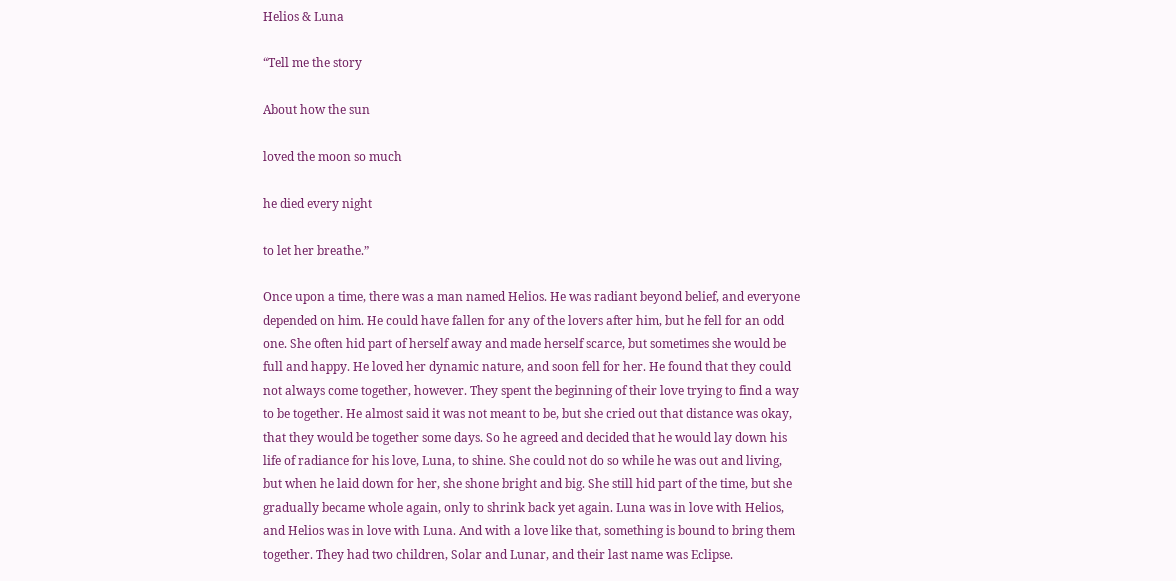Helios & Luna

“Tell me the story

About how the sun

loved the moon so much

he died every night

to let her breathe.”

Once upon a time, there was a man named Helios. He was radiant beyond belief, and everyone depended on him. He could have fallen for any of the lovers after him, but he fell for an odd one. She often hid part of herself away and made herself scarce, but sometimes she would be full and happy. He loved her dynamic nature, and soon fell for her. He found that they could not always come together, however. They spent the beginning of their love trying to find a way to be together. He almost said it was not meant to be, but she cried out that distance was okay, that they would be together some days. So he agreed and decided that he would lay down his life of radiance for his love, Luna, to shine. She could not do so while he was out and living, but when he laid down for her, she shone bright and big. She still hid part of the time, but she gradually became whole again, only to shrink back yet again. Luna was in love with Helios, and Helios was in love with Luna. And with a love like that, something is bound to bring them together. They had two children, Solar and Lunar, and their last name was Eclipse.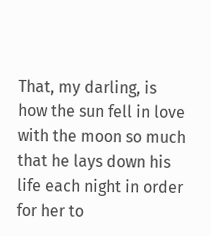That, my darling, is how the sun fell in love with the moon so much that he lays down his life each night in order for her to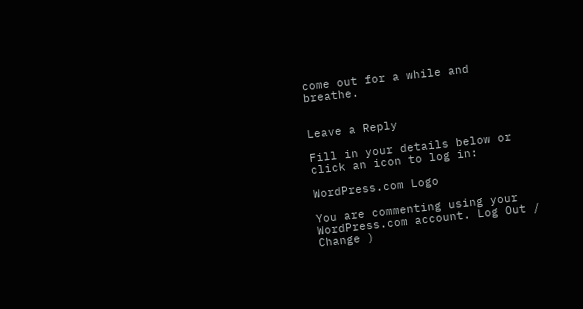come out for a while and breathe.


Leave a Reply

Fill in your details below or click an icon to log in:

WordPress.com Logo

You are commenting using your WordPress.com account. Log Out /  Change )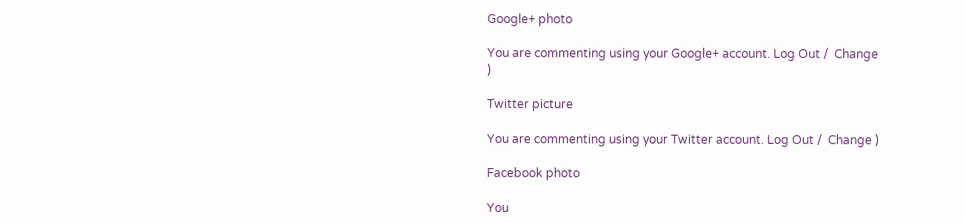Google+ photo

You are commenting using your Google+ account. Log Out /  Change )

Twitter picture

You are commenting using your Twitter account. Log Out /  Change )

Facebook photo

You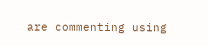are commenting using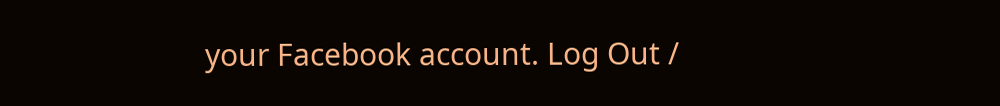your Facebook account. Log Out /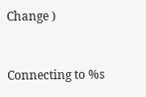Change )


Connecting to %s